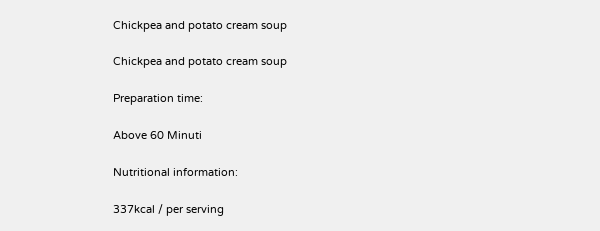Chickpea and potato cream soup

Chickpea and potato cream soup

Preparation time:

Above 60 Minuti

Nutritional information:

337kcal / per serving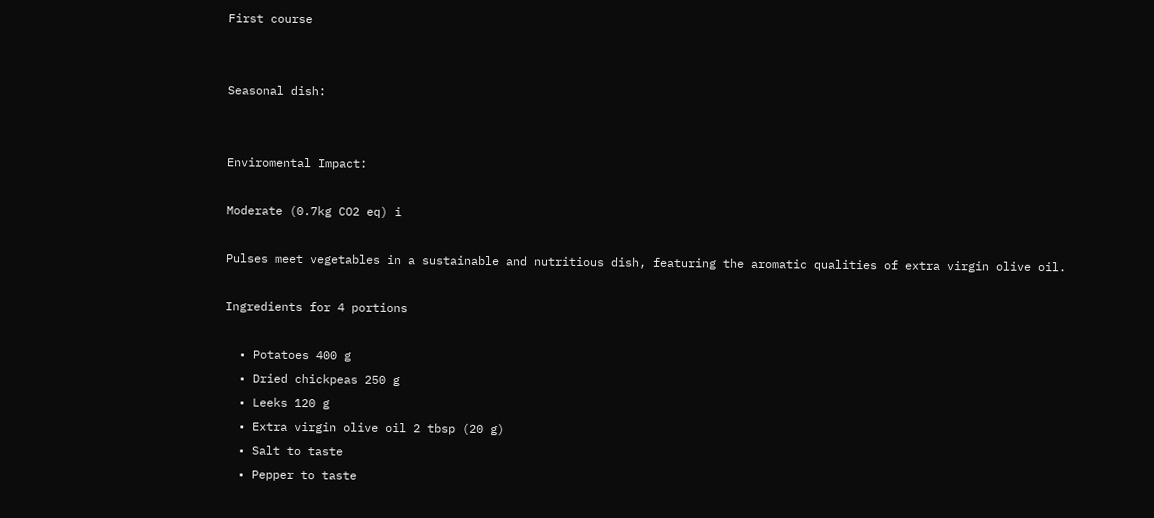First course


Seasonal dish:


Enviromental Impact:

Moderate (0.7kg CO2 eq) i

Pulses meet vegetables in a sustainable and nutritious dish, featuring the aromatic qualities of extra virgin olive oil.

Ingredients for 4 portions

  • Potatoes 400 g
  • Dried chickpeas 250 g
  • Leeks 120 g
  • Extra virgin olive oil 2 tbsp (20 g)
  • Salt to taste
  • Pepper to taste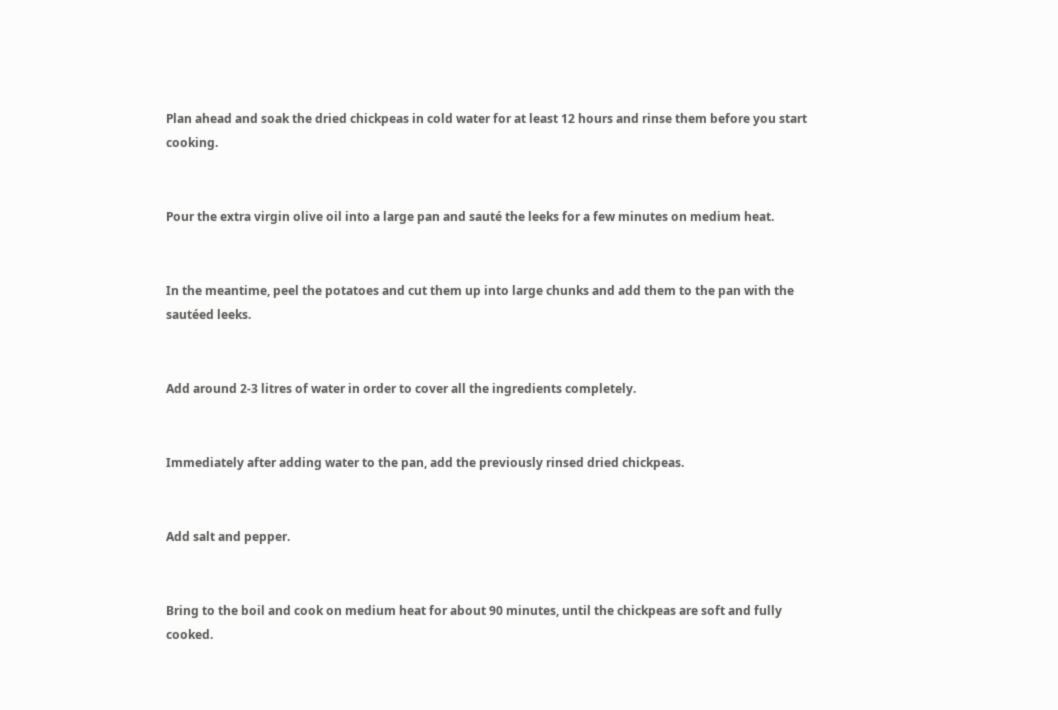Plan ahead and soak the dried chickpeas in cold water for at least 12 hours and rinse them before you start cooking.


Pour the extra virgin olive oil into a large pan and sauté the leeks for a few minutes on medium heat.


In the meantime, peel the potatoes and cut them up into large chunks and add them to the pan with the sautéed leeks.


Add around 2-3 litres of water in order to cover all the ingredients completely.


Immediately after adding water to the pan, add the previously rinsed dried chickpeas.


Add salt and pepper.


Bring to the boil and cook on medium heat for about 90 minutes, until the chickpeas are soft and fully cooked.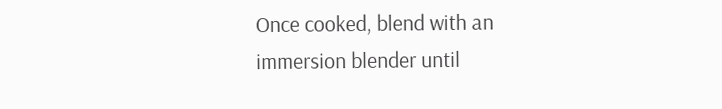Once cooked, blend with an immersion blender until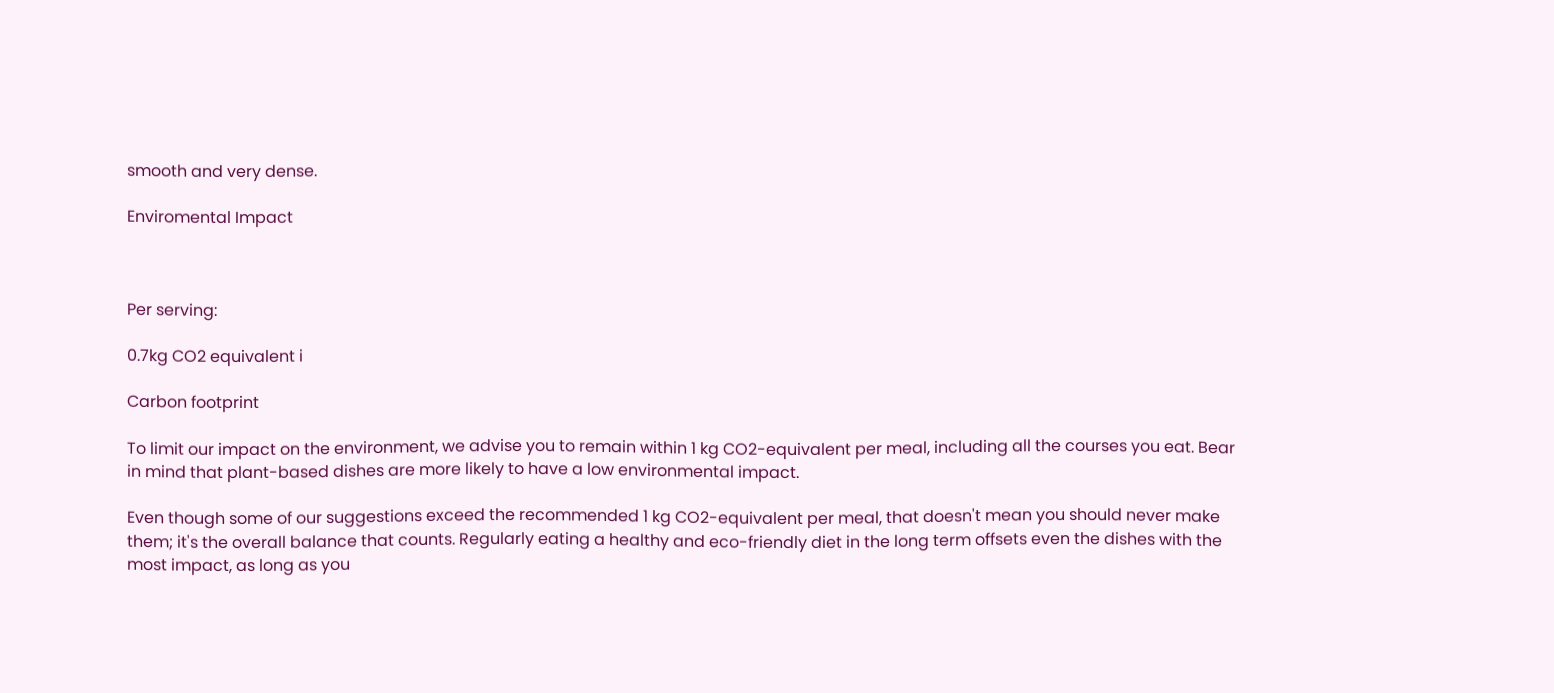smooth and very dense.

Enviromental Impact



Per serving:

0.7kg CO2 equivalent i

Carbon footprint

To limit our impact on the environment, we advise you to remain within 1 kg CO2-equivalent per meal, including all the courses you eat. Bear in mind that plant-based dishes are more likely to have a low environmental impact.

Even though some of our suggestions exceed the recommended 1 kg CO2-equivalent per meal, that doesn't mean you should never make them; it's the overall balance that counts. Regularly eating a healthy and eco-friendly diet in the long term offsets even the dishes with the most impact, as long as you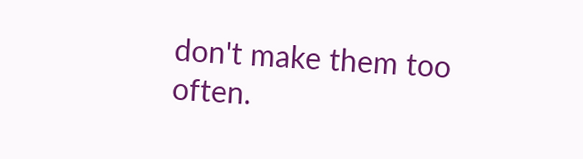don't make them too often.